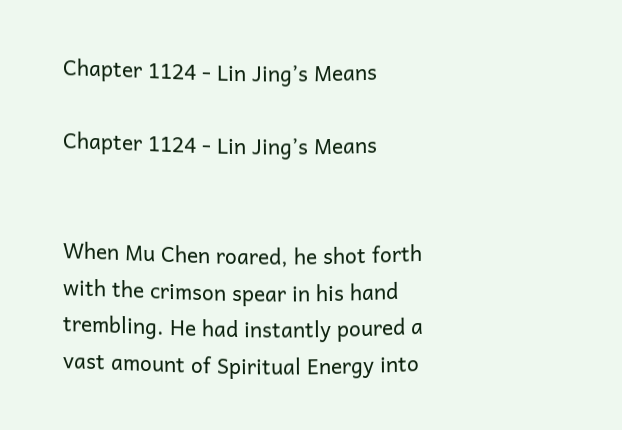Chapter 1124 - Lin Jing’s Means

Chapter 1124 - Lin Jing’s Means


When Mu Chen roared, he shot forth with the crimson spear in his hand trembling. He had instantly poured a vast amount of Spiritual Energy into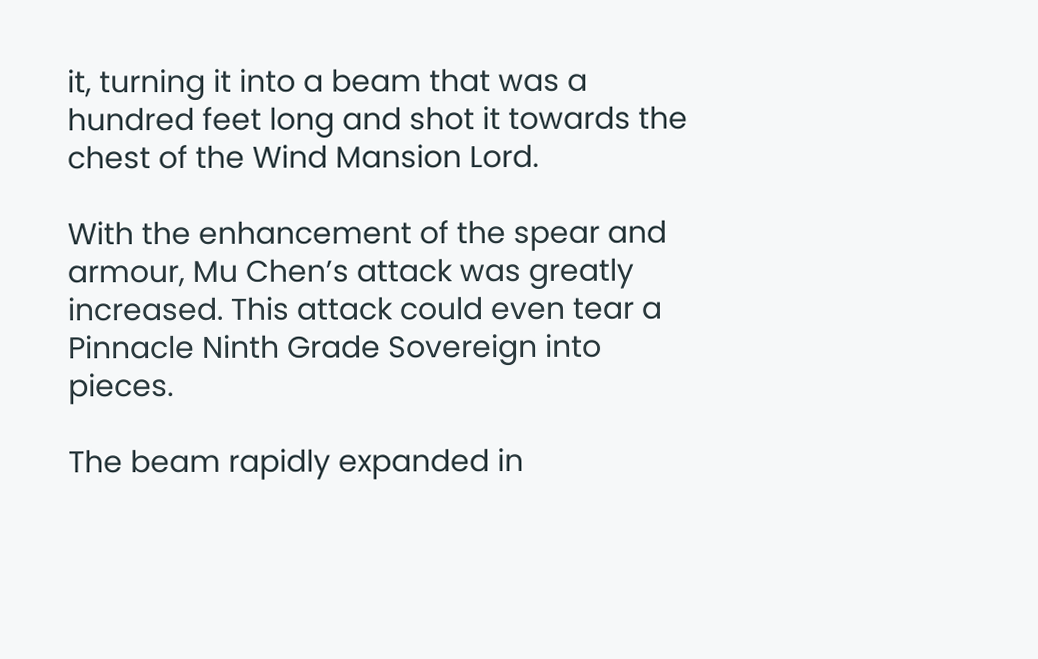it, turning it into a beam that was a hundred feet long and shot it towards the chest of the Wind Mansion Lord.

With the enhancement of the spear and armour, Mu Chen’s attack was greatly increased. This attack could even tear a Pinnacle Ninth Grade Sovereign into pieces.

The beam rapidly expanded in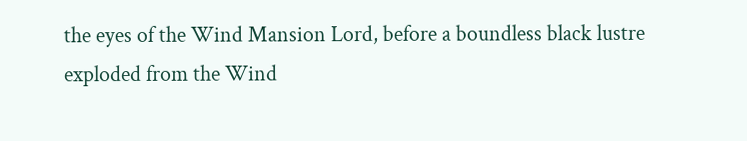the eyes of the Wind Mansion Lord, before a boundless black lustre exploded from the Wind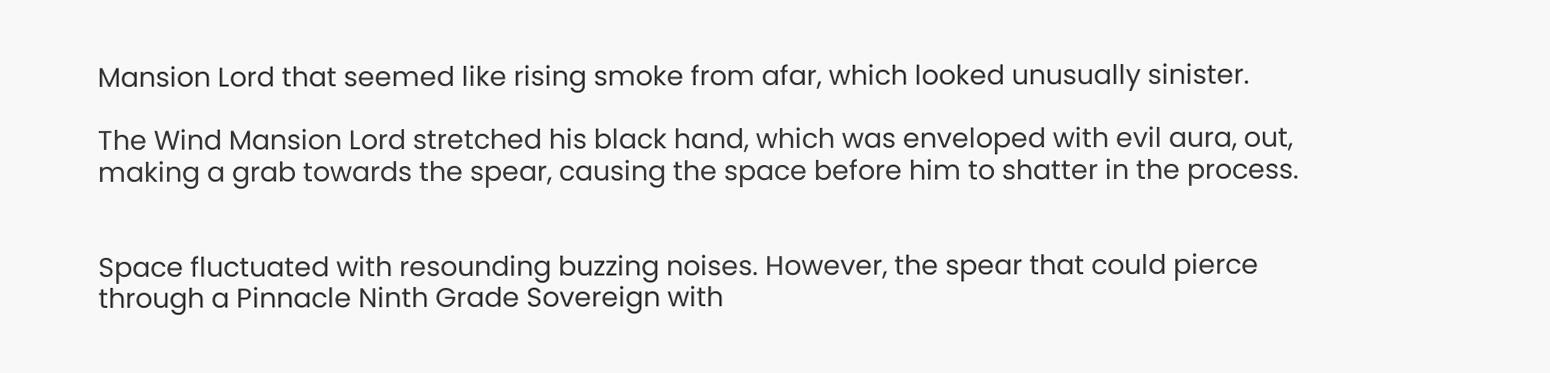Mansion Lord that seemed like rising smoke from afar, which looked unusually sinister.

The Wind Mansion Lord stretched his black hand, which was enveloped with evil aura, out, making a grab towards the spear, causing the space before him to shatter in the process.


Space fluctuated with resounding buzzing noises. However, the spear that could pierce through a Pinnacle Ninth Grade Sovereign with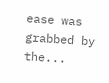ease was grabbed by the...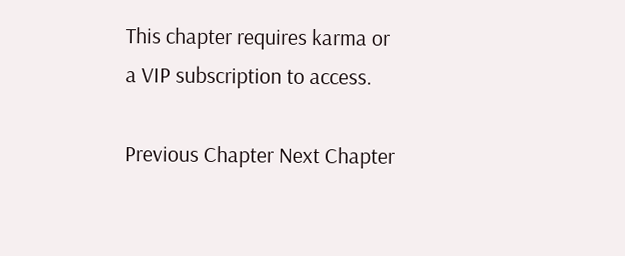This chapter requires karma or a VIP subscription to access.

Previous Chapter Next Chapter